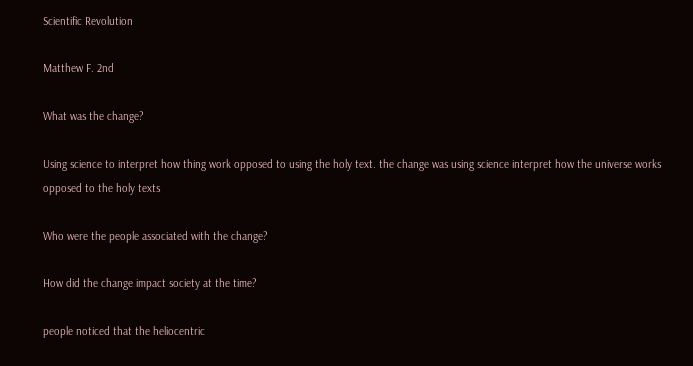Scientific Revolution

Matthew F. 2nd

What was the change?

Using science to interpret how thing work opposed to using the holy text. the change was using science interpret how the universe works opposed to the holy texts

Who were the people associated with the change?

How did the change impact society at the time?

people noticed that the heliocentric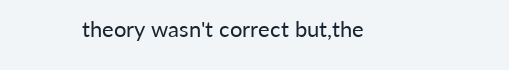theory wasn't correct but,the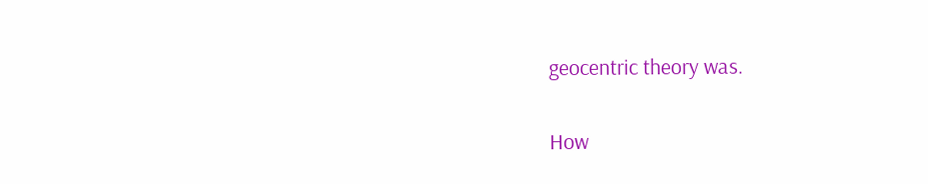geocentric theory was.

How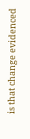is that change evidenced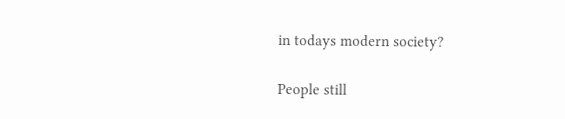in todays modern society?

People still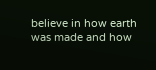believe in how earth was made and how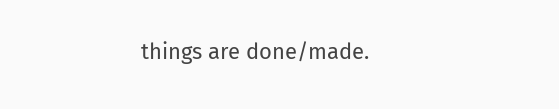things are done/made.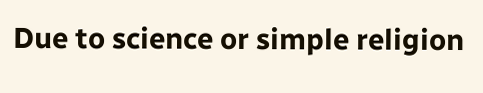Due to science or simple religion